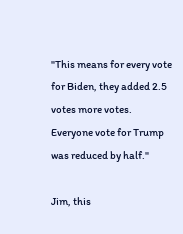"This means for every vote for Biden, they added 2.5 votes more votes. Everyone vote for Trump was reduced by half."

Jim, this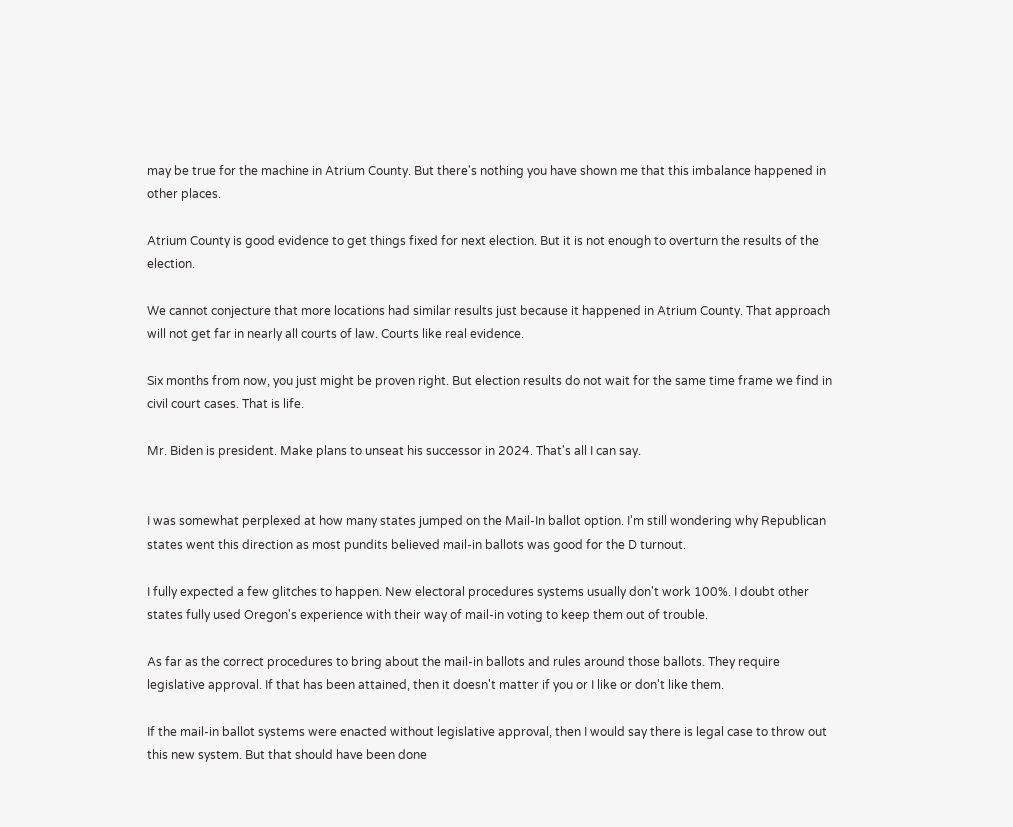may be true for the machine in Atrium County. But there's nothing you have shown me that this imbalance happened in other places.

Atrium County is good evidence to get things fixed for next election. But it is not enough to overturn the results of the election.

We cannot conjecture that more locations had similar results just because it happened in Atrium County. That approach will not get far in nearly all courts of law. Courts like real evidence.

Six months from now, you just might be proven right. But election results do not wait for the same time frame we find in civil court cases. That is life.

Mr. Biden is president. Make plans to unseat his successor in 2024. That's all I can say.


I was somewhat perplexed at how many states jumped on the Mail-In ballot option. I'm still wondering why Republican states went this direction as most pundits believed mail-in ballots was good for the D turnout.

I fully expected a few glitches to happen. New electoral procedures systems usually don't work 100%. I doubt other states fully used Oregon's experience with their way of mail-in voting to keep them out of trouble.

As far as the correct procedures to bring about the mail-in ballots and rules around those ballots. They require legislative approval. If that has been attained, then it doesn't matter if you or I like or don't like them.

If the mail-in ballot systems were enacted without legislative approval, then I would say there is legal case to throw out this new system. But that should have been done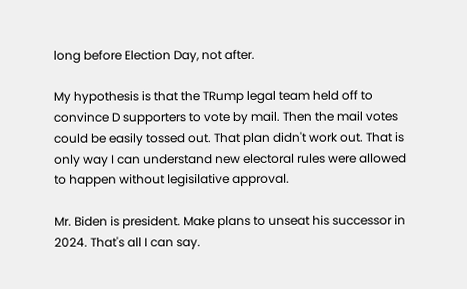long before Election Day, not after.

My hypothesis is that the TRump legal team held off to convince D supporters to vote by mail. Then the mail votes could be easily tossed out. That plan didn't work out. That is only way I can understand new electoral rules were allowed to happen without legisilative approval.

Mr. Biden is president. Make plans to unseat his successor in 2024. That's all I can say.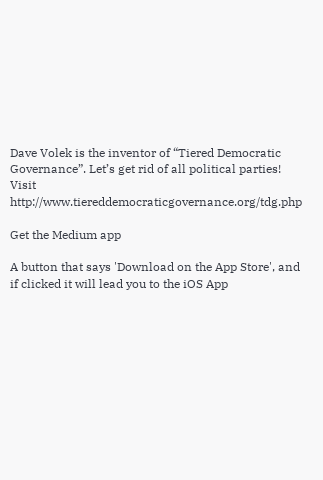Dave Volek is the inventor of “Tiered Democratic Governance”. Let’s get rid of all political parties! Visit http://www.tiereddemocraticgovernance.org/tdg.php

Get the Medium app

A button that says 'Download on the App Store', and if clicked it will lead you to the iOS App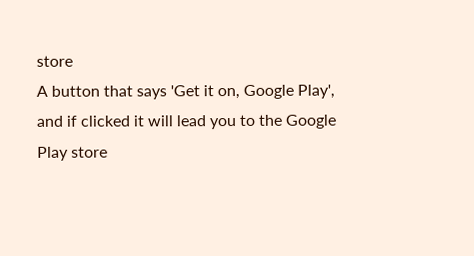store
A button that says 'Get it on, Google Play', and if clicked it will lead you to the Google Play store